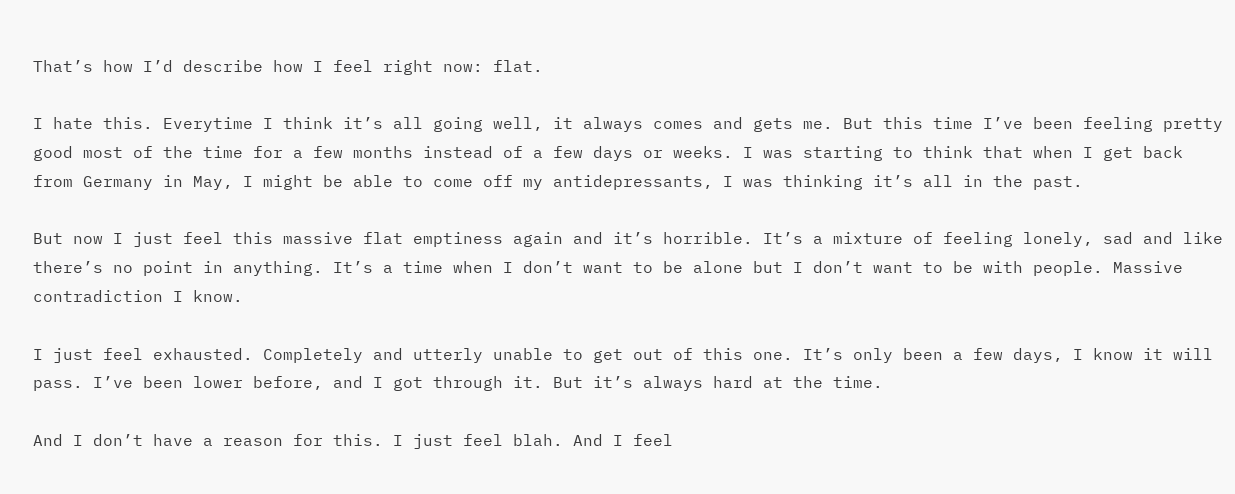That’s how I’d describe how I feel right now: flat.

I hate this. Everytime I think it’s all going well, it always comes and gets me. But this time I’ve been feeling pretty good most of the time for a few months instead of a few days or weeks. I was starting to think that when I get back from Germany in May, I might be able to come off my antidepressants, I was thinking it’s all in the past.

But now I just feel this massive flat emptiness again and it’s horrible. It’s a mixture of feeling lonely, sad and like there’s no point in anything. It’s a time when I don’t want to be alone but I don’t want to be with people. Massive contradiction I know.

I just feel exhausted. Completely and utterly unable to get out of this one. It’s only been a few days, I know it will pass. I’ve been lower before, and I got through it. But it’s always hard at the time.

And I don’t have a reason for this. I just feel blah. And I feel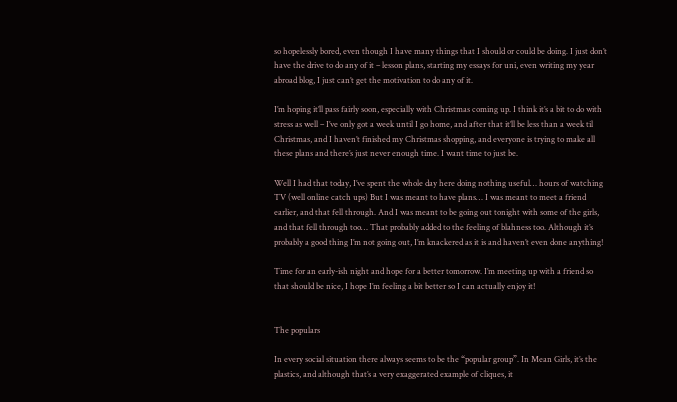so hopelessly bored, even though I have many things that I should or could be doing. I just don’t have the drive to do any of it – lesson plans, starting my essays for uni, even writing my year abroad blog, I just can’t get the motivation to do any of it.

I’m hoping it’ll pass fairly soon, especially with Christmas coming up. I think it’s a bit to do with stress as well – I’ve only got a week until I go home, and after that it’ll be less than a week til Christmas, and I haven’t finished my Christmas shopping, and everyone is trying to make all these plans and there’s just never enough time. I want time to just be.

Well I had that today, I’ve spent the whole day here doing nothing useful… hours of watching TV (well online catch ups) But I was meant to have plans… I was meant to meet a friend earlier, and that fell through. And I was meant to be going out tonight with some of the girls, and that fell through too… That probably added to the feeling of blahness too. Although it’s probably a good thing I’m not going out, I’m knackered as it is and haven’t even done anything!

Time for an early-ish night and hope for a better tomorrow. I’m meeting up with a friend so that should be nice, I hope I’m feeling a bit better so I can actually enjoy it!


The populars

In every social situation there always seems to be the “popular group”. In Mean Girls, it’s the plastics, and although that’s a very exaggerated example of cliques, it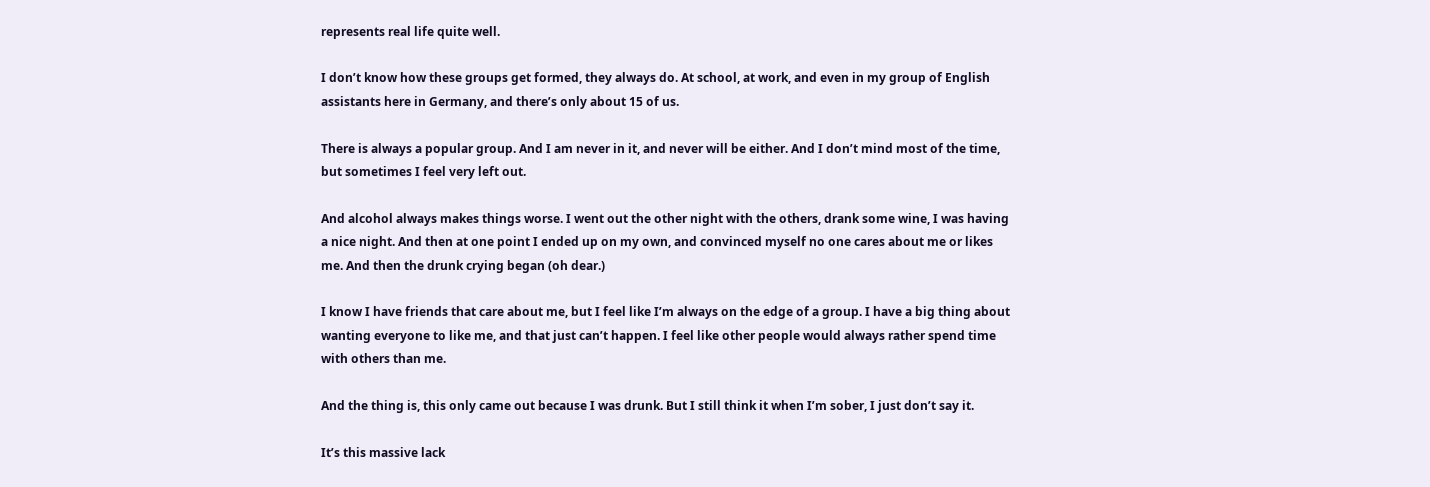represents real life quite well.

I don’t know how these groups get formed, they always do. At school, at work, and even in my group of English assistants here in Germany, and there’s only about 15 of us.

There is always a popular group. And I am never in it, and never will be either. And I don’t mind most of the time, but sometimes I feel very left out.

And alcohol always makes things worse. I went out the other night with the others, drank some wine, I was having a nice night. And then at one point I ended up on my own, and convinced myself no one cares about me or likes me. And then the drunk crying began (oh dear.)

I know I have friends that care about me, but I feel like I’m always on the edge of a group. I have a big thing about wanting everyone to like me, and that just can’t happen. I feel like other people would always rather spend time with others than me.

And the thing is, this only came out because I was drunk. But I still think it when I’m sober, I just don’t say it.

It’s this massive lack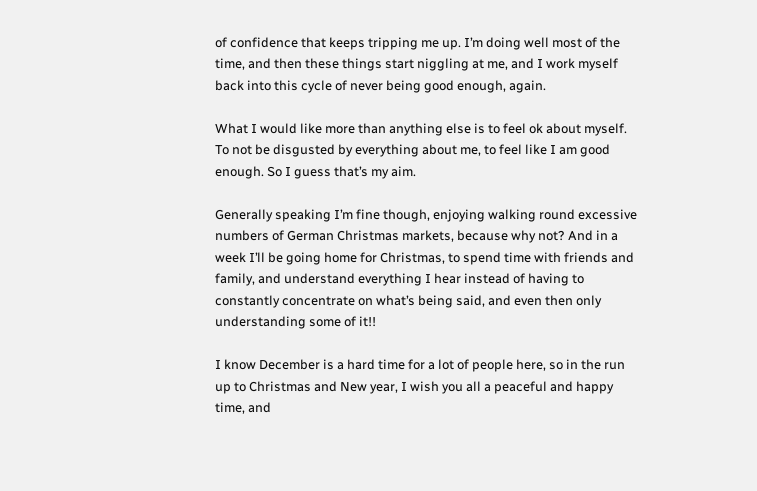of confidence that keeps tripping me up. I’m doing well most of the time, and then these things start niggling at me, and I work myself back into this cycle of never being good enough, again.

What I would like more than anything else is to feel ok about myself. To not be disgusted by everything about me, to feel like I am good enough. So I guess that’s my aim.

Generally speaking I’m fine though, enjoying walking round excessive numbers of German Christmas markets, because why not? And in a week I’ll be going home for Christmas, to spend time with friends and family, and understand everything I hear instead of having to constantly concentrate on what’s being said, and even then only understanding some of it!!

I know December is a hard time for a lot of people here, so in the run up to Christmas and New year, I wish you all a peaceful and happy time, and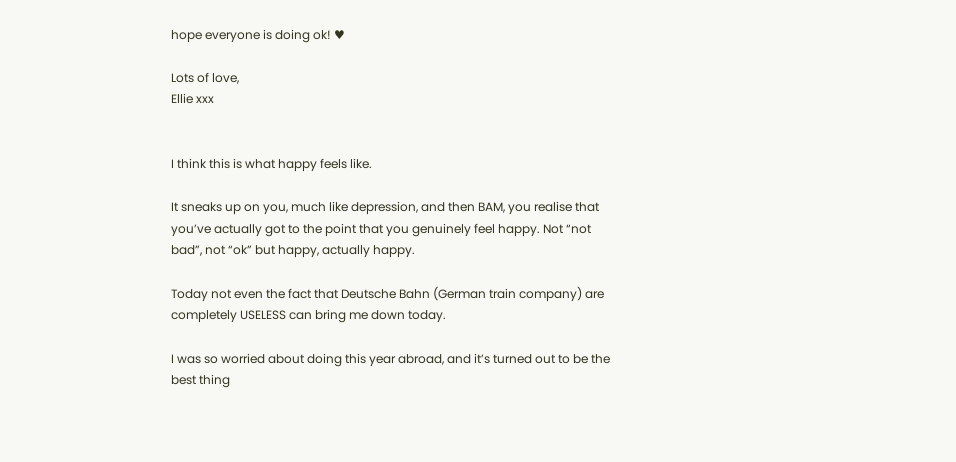hope everyone is doing ok! ♥

Lots of love,
Ellie xxx


I think this is what happy feels like.

It sneaks up on you, much like depression, and then BAM, you realise that you’ve actually got to the point that you genuinely feel happy. Not “not bad”, not “ok” but happy, actually happy.

Today not even the fact that Deutsche Bahn (German train company) are completely USELESS can bring me down today.

I was so worried about doing this year abroad, and it’s turned out to be the best thing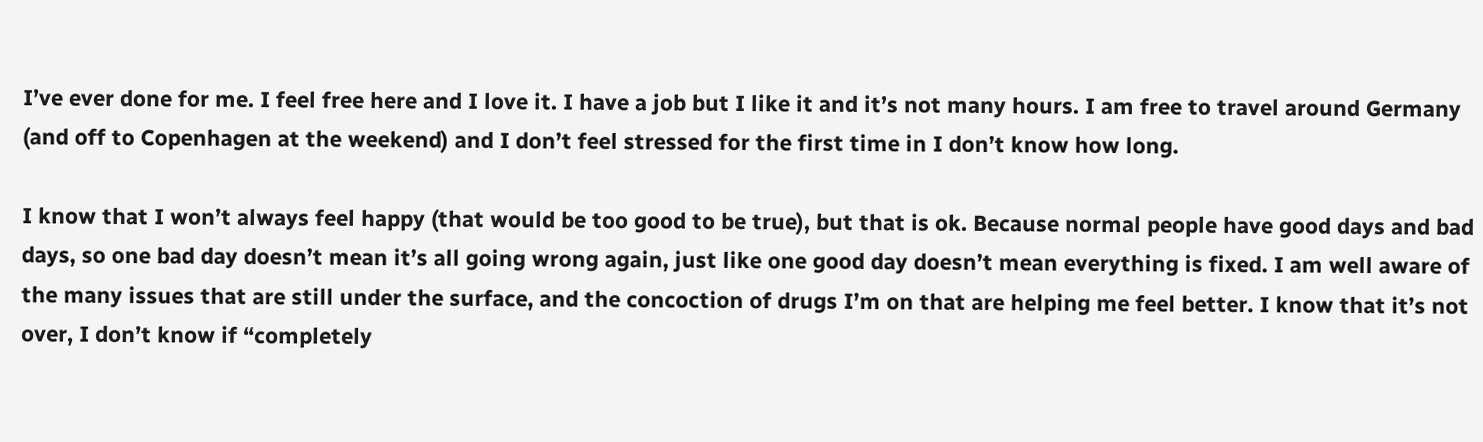I’ve ever done for me. I feel free here and I love it. I have a job but I like it and it’s not many hours. I am free to travel around Germany (and off to Copenhagen at the weekend) and I don’t feel stressed for the first time in I don’t know how long.

I know that I won’t always feel happy (that would be too good to be true), but that is ok. Because normal people have good days and bad days, so one bad day doesn’t mean it’s all going wrong again, just like one good day doesn’t mean everything is fixed. I am well aware of the many issues that are still under the surface, and the concoction of drugs I’m on that are helping me feel better. I know that it’s not over, I don’t know if “completely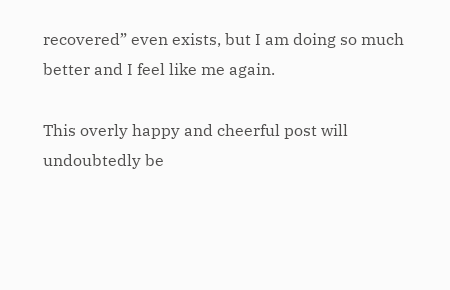recovered” even exists, but I am doing so much better and I feel like me again.

This overly happy and cheerful post will undoubtedly be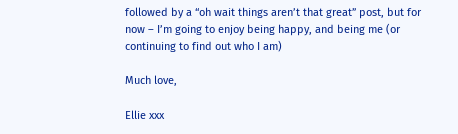followed by a “oh wait things aren’t that great” post, but for now – I’m going to enjoy being happy, and being me (or continuing to find out who I am)

Much love,

Ellie xxx